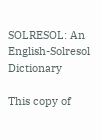SOLRESOL: An English-Solresol Dictionary

This copy of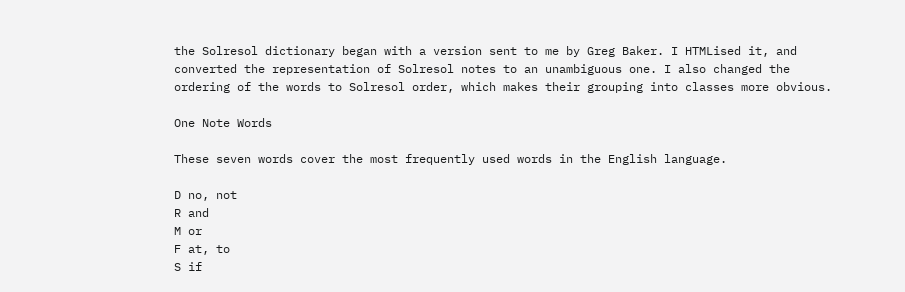the Solresol dictionary began with a version sent to me by Greg Baker. I HTMLised it, and converted the representation of Solresol notes to an unambiguous one. I also changed the ordering of the words to Solresol order, which makes their grouping into classes more obvious.

One Note Words

These seven words cover the most frequently used words in the English language.

D no, not
R and
M or
F at, to
S if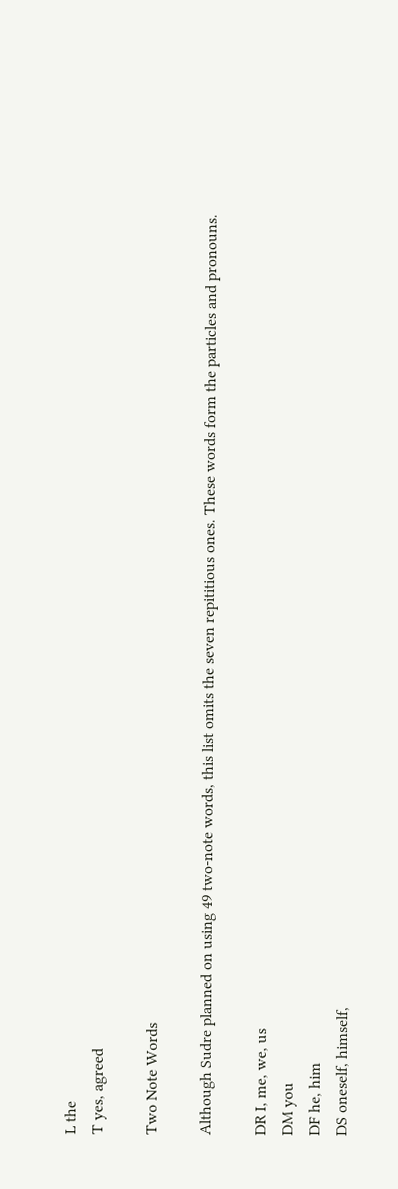L the
T yes, agreed

Two Note Words

Although Sudre planned on using 49 two-note words, this list omits the seven repititious ones. These words form the particles and pronouns.

DR I, me, we, us
DM you
DF he, him
DS oneself, himself,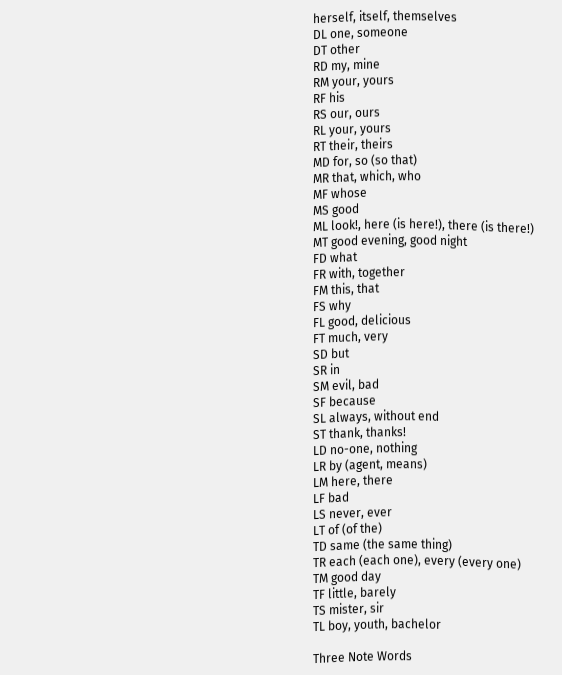herself, itself, themselves
DL one, someone
DT other
RD my, mine
RM your, yours
RF his
RS our, ours
RL your, yours
RT their, theirs
MD for, so (so that)
MR that, which, who
MF whose
MS good
ML look!, here (is here!), there (is there!)
MT good evening, good night
FD what
FR with, together
FM this, that
FS why
FL good, delicious
FT much, very
SD but
SR in
SM evil, bad
SF because
SL always, without end
ST thank, thanks!
LD no-one, nothing
LR by (agent, means)
LM here, there
LF bad
LS never, ever
LT of (of the)
TD same (the same thing)
TR each (each one), every (every one)
TM good day
TF little, barely
TS mister, sir
TL boy, youth, bachelor

Three Note Words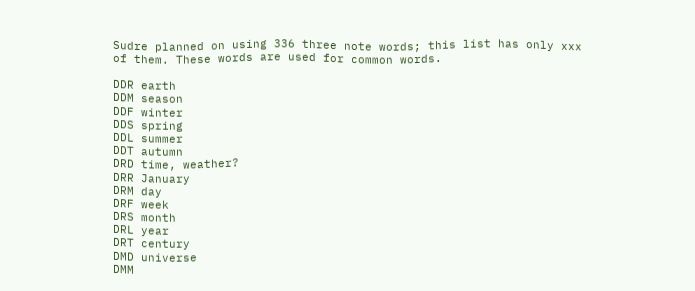Sudre planned on using 336 three note words; this list has only xxx of them. These words are used for common words.

DDR earth
DDM season
DDF winter
DDS spring
DDL summer
DDT autumn
DRD time, weather?
DRR January
DRM day
DRF week
DRS month
DRL year
DRT century
DMD universe
DMM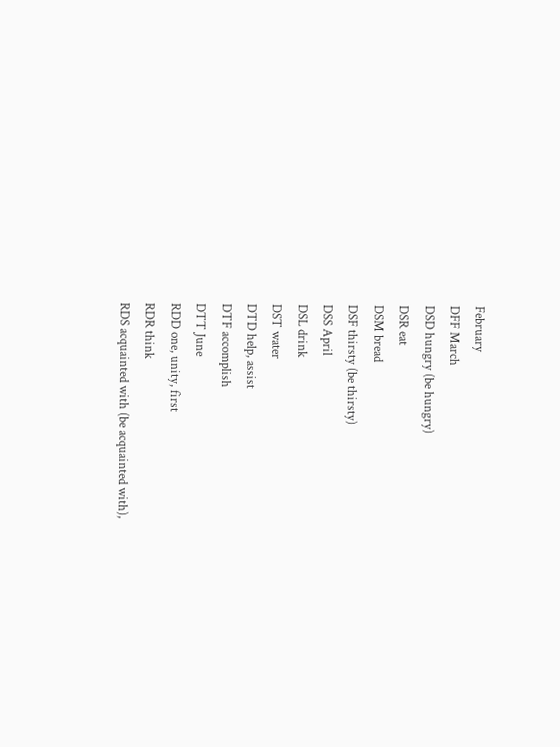February
DFF March
DSD hungry (be hungry)
DSR eat
DSM bread
DSF thirsty (be thirsty)
DSS April
DSL drink
DST water
DTD help, assist
DTF accomplish
DTT June
RDD one, unity, first
RDR think
RDS acquainted with (be acquainted with),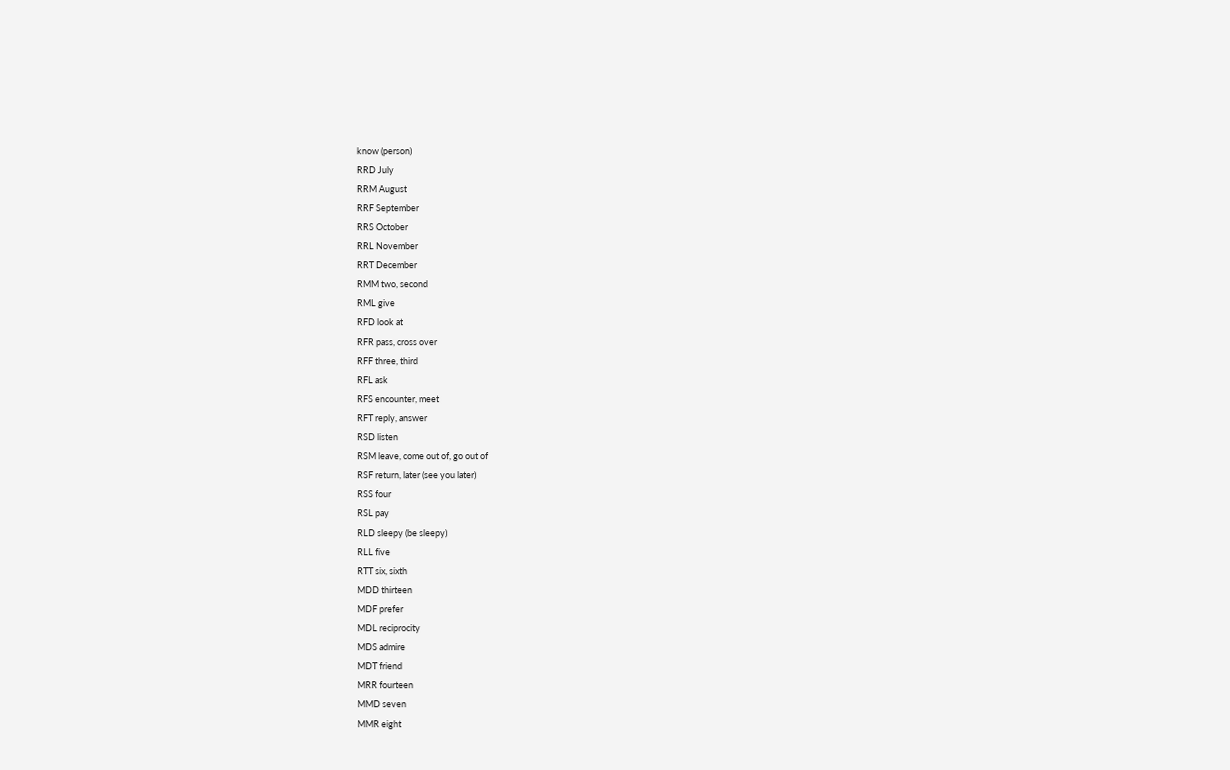know (person)
RRD July
RRM August
RRF September
RRS October
RRL November
RRT December
RMM two, second
RML give
RFD look at
RFR pass, cross over
RFF three, third
RFL ask
RFS encounter, meet
RFT reply, answer
RSD listen
RSM leave, come out of, go out of
RSF return, later (see you later)
RSS four
RSL pay
RLD sleepy (be sleepy)
RLL five
RTT six, sixth
MDD thirteen
MDF prefer
MDL reciprocity
MDS admire
MDT friend
MRR fourteen
MMD seven
MMR eight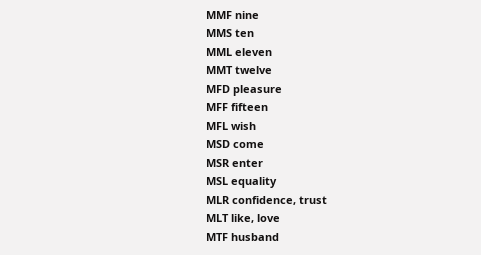MMF nine
MMS ten
MML eleven
MMT twelve
MFD pleasure
MFF fifteen
MFL wish
MSD come
MSR enter
MSL equality
MLR confidence, trust
MLT like, love
MTF husband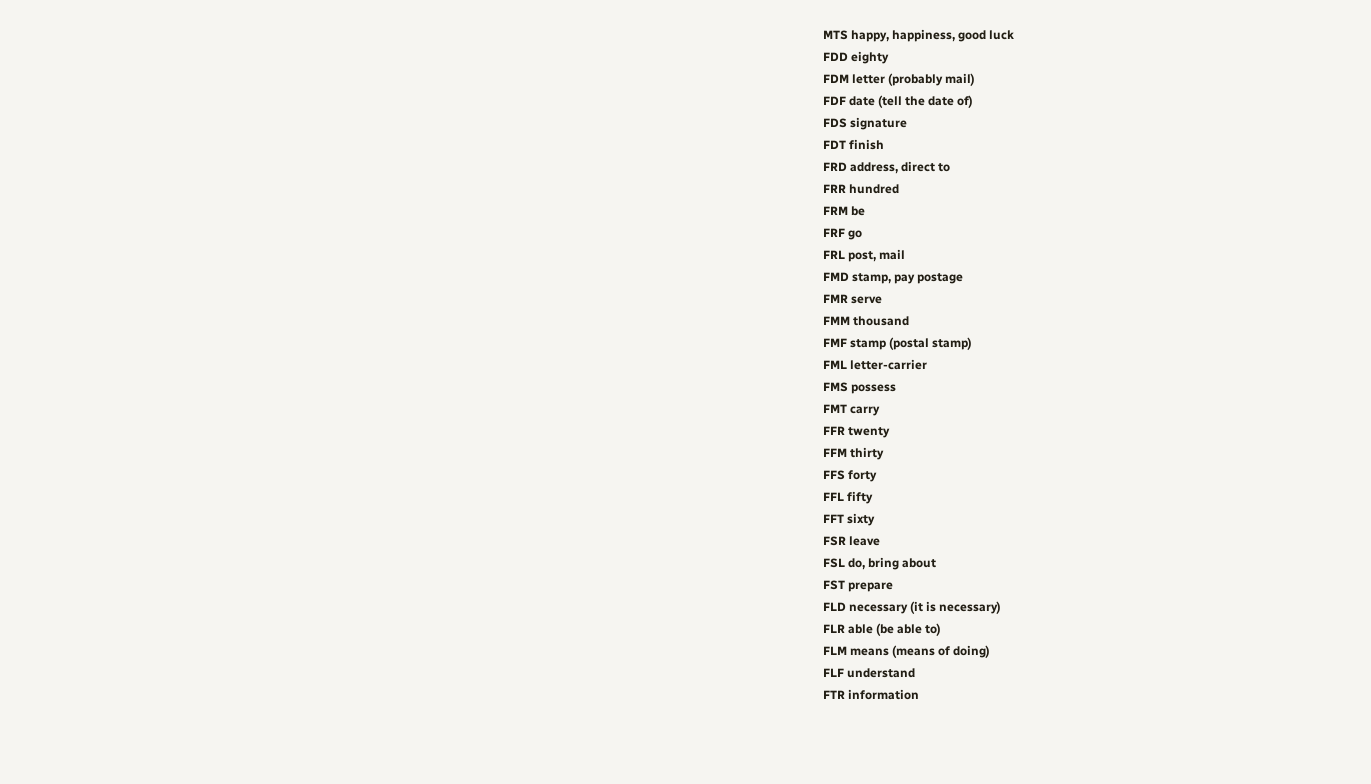MTS happy, happiness, good luck
FDD eighty
FDM letter (probably mail)
FDF date (tell the date of)
FDS signature
FDT finish
FRD address, direct to
FRR hundred
FRM be
FRF go
FRL post, mail
FMD stamp, pay postage
FMR serve
FMM thousand
FMF stamp (postal stamp)
FML letter-carrier
FMS possess
FMT carry
FFR twenty
FFM thirty
FFS forty
FFL fifty
FFT sixty
FSR leave
FSL do, bring about
FST prepare
FLD necessary (it is necessary)
FLR able (be able to)
FLM means (means of doing)
FLF understand
FTR information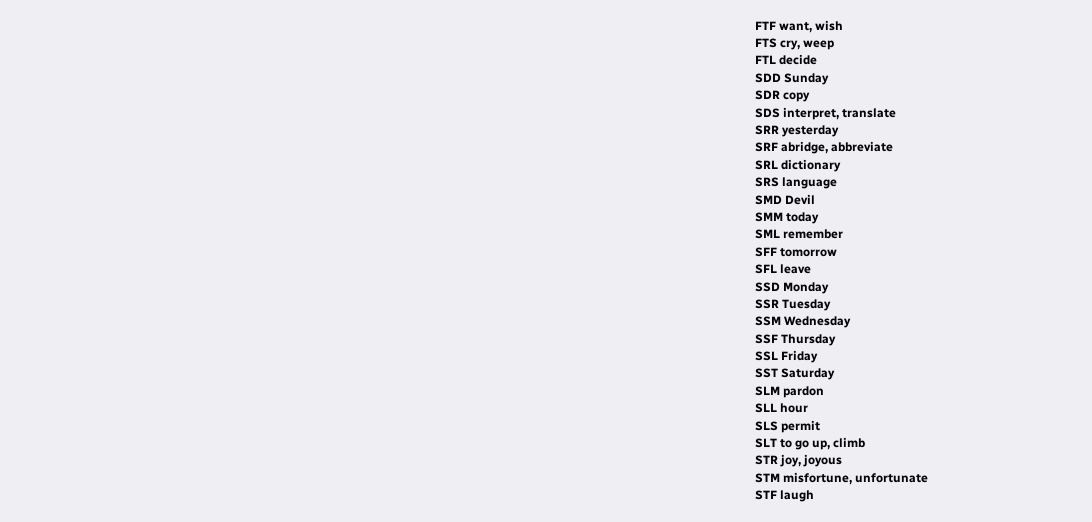FTF want, wish
FTS cry, weep
FTL decide
SDD Sunday
SDR copy
SDS interpret, translate
SRR yesterday
SRF abridge, abbreviate
SRL dictionary
SRS language
SMD Devil
SMM today
SML remember
SFF tomorrow
SFL leave
SSD Monday
SSR Tuesday
SSM Wednesday
SSF Thursday
SSL Friday
SST Saturday
SLM pardon
SLL hour
SLS permit
SLT to go up, climb
STR joy, joyous
STM misfortune, unfortunate
STF laugh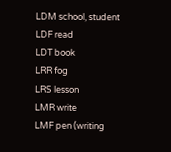LDM school, student
LDF read
LDT book
LRR fog
LRS lesson
LMR write
LMF pen (writing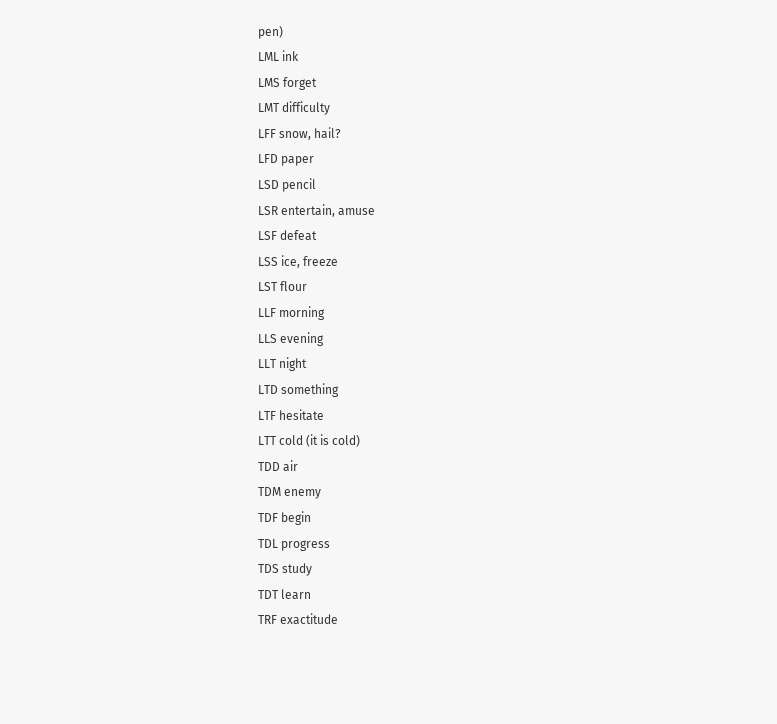pen)
LML ink
LMS forget
LMT difficulty
LFF snow, hail?
LFD paper
LSD pencil
LSR entertain, amuse
LSF defeat
LSS ice, freeze
LST flour
LLF morning
LLS evening
LLT night
LTD something
LTF hesitate
LTT cold (it is cold)
TDD air
TDM enemy
TDF begin
TDL progress
TDS study
TDT learn
TRF exactitude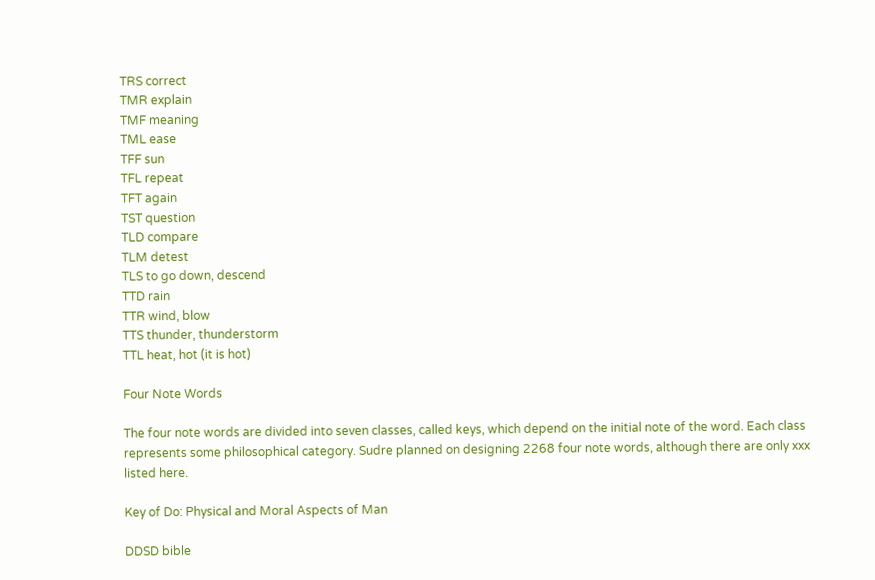TRS correct
TMR explain
TMF meaning
TML ease
TFF sun
TFL repeat
TFT again
TST question
TLD compare
TLM detest
TLS to go down, descend
TTD rain
TTR wind, blow
TTS thunder, thunderstorm
TTL heat, hot (it is hot)

Four Note Words

The four note words are divided into seven classes, called keys, which depend on the initial note of the word. Each class represents some philosophical category. Sudre planned on designing 2268 four note words, although there are only xxx listed here.

Key of Do: Physical and Moral Aspects of Man

DDSD bible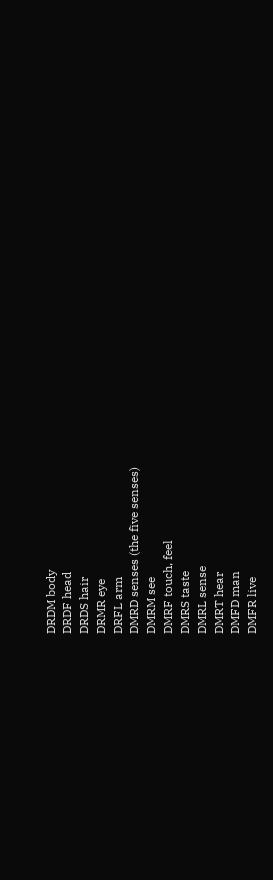DRDM body
DRDF head
DRDS hair
DRMR eye
DRFL arm
DMRD senses (the five senses)
DMRM see
DMRF touch, feel
DMRS taste
DMRL sense
DMRT hear
DMFD man
DMFR live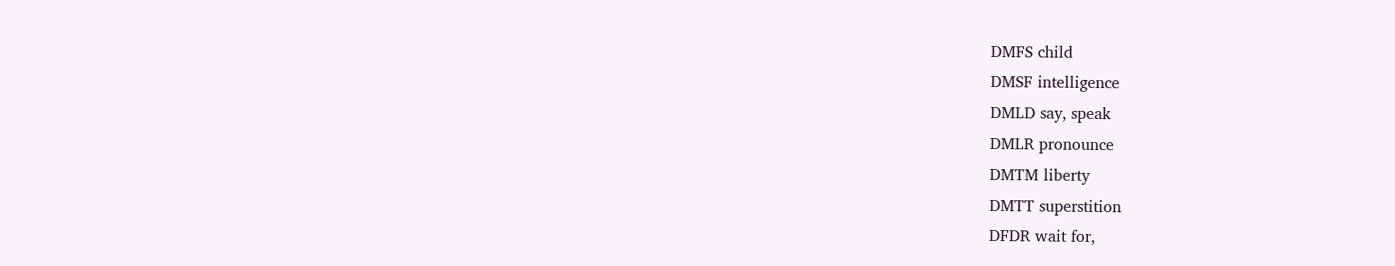DMFS child
DMSF intelligence
DMLD say, speak
DMLR pronounce
DMTM liberty
DMTT superstition
DFDR wait for,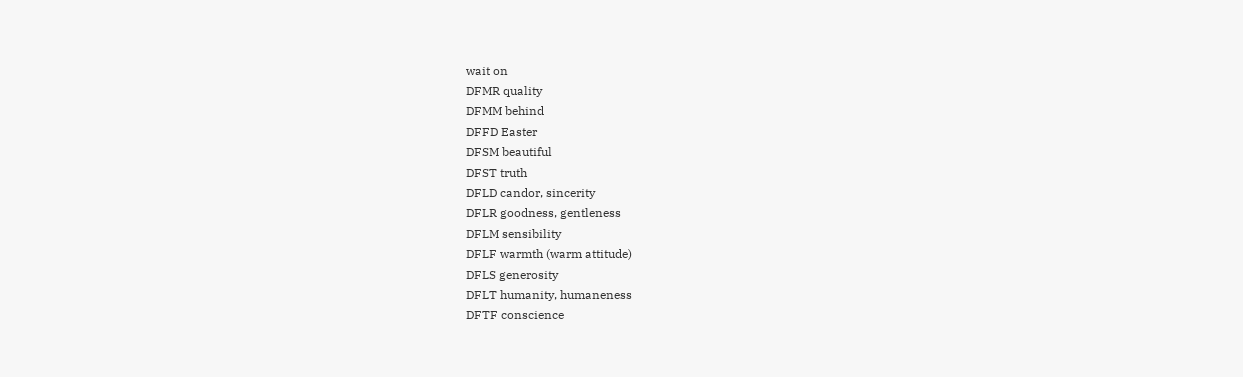wait on
DFMR quality
DFMM behind
DFFD Easter
DFSM beautiful
DFST truth
DFLD candor, sincerity
DFLR goodness, gentleness
DFLM sensibility
DFLF warmth (warm attitude)
DFLS generosity
DFLT humanity, humaneness
DFTF conscience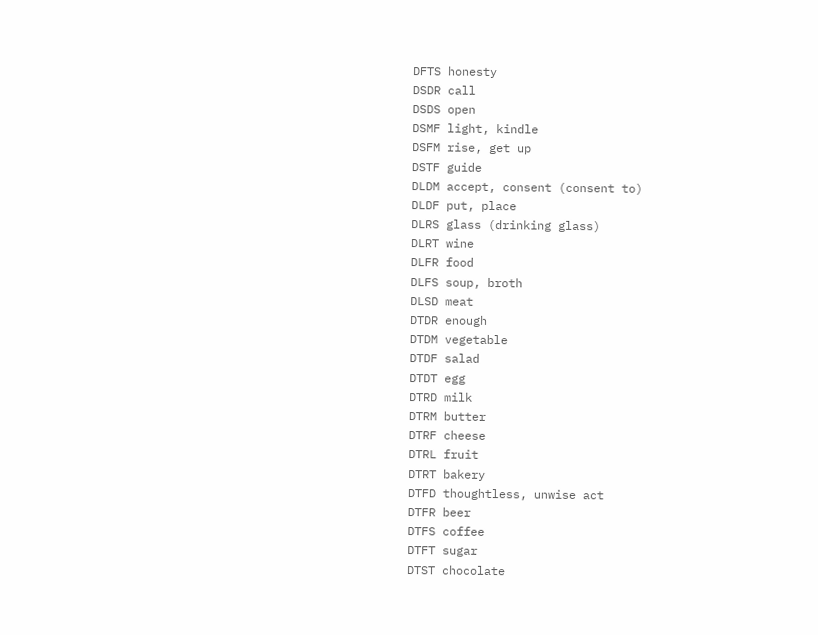DFTS honesty
DSDR call
DSDS open
DSMF light, kindle
DSFM rise, get up
DSTF guide
DLDM accept, consent (consent to)
DLDF put, place
DLRS glass (drinking glass)
DLRT wine
DLFR food
DLFS soup, broth
DLSD meat
DTDR enough
DTDM vegetable
DTDF salad
DTDT egg
DTRD milk
DTRM butter
DTRF cheese
DTRL fruit
DTRT bakery
DTFD thoughtless, unwise act
DTFR beer
DTFS coffee
DTFT sugar
DTST chocolate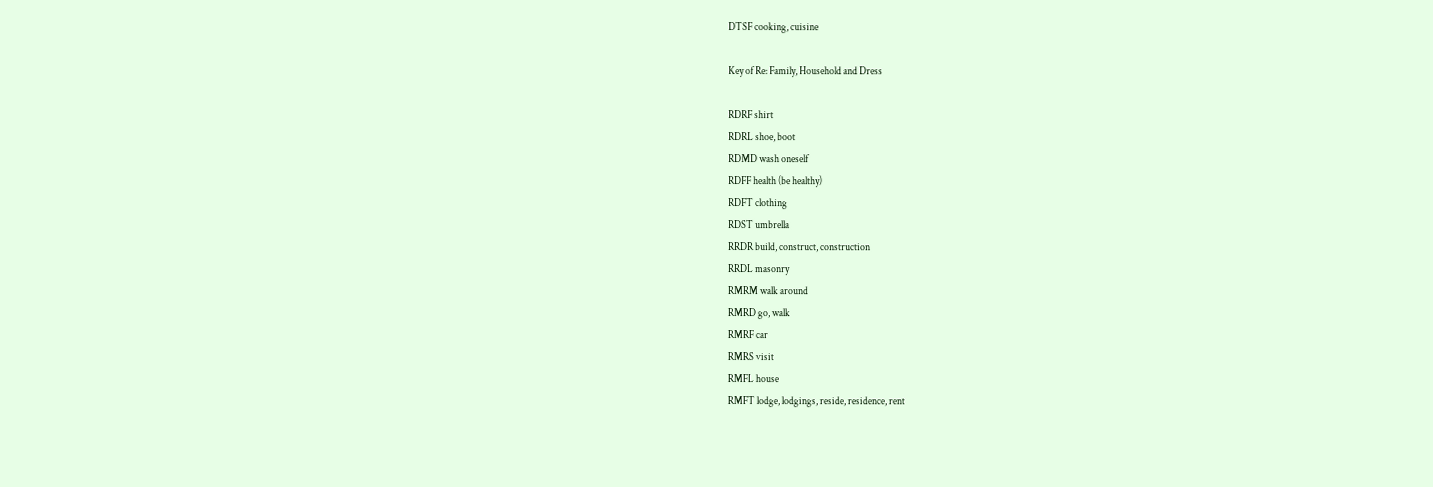DTSF cooking, cuisine

Key of Re: Family, Household and Dress

RDRF shirt
RDRL shoe, boot
RDMD wash oneself
RDFF health (be healthy)
RDFT clothing
RDST umbrella
RRDR build, construct, construction
RRDL masonry
RMRM walk around
RMRD go, walk
RMRF car
RMRS visit
RMFL house
RMFT lodge, lodgings, reside, residence, rent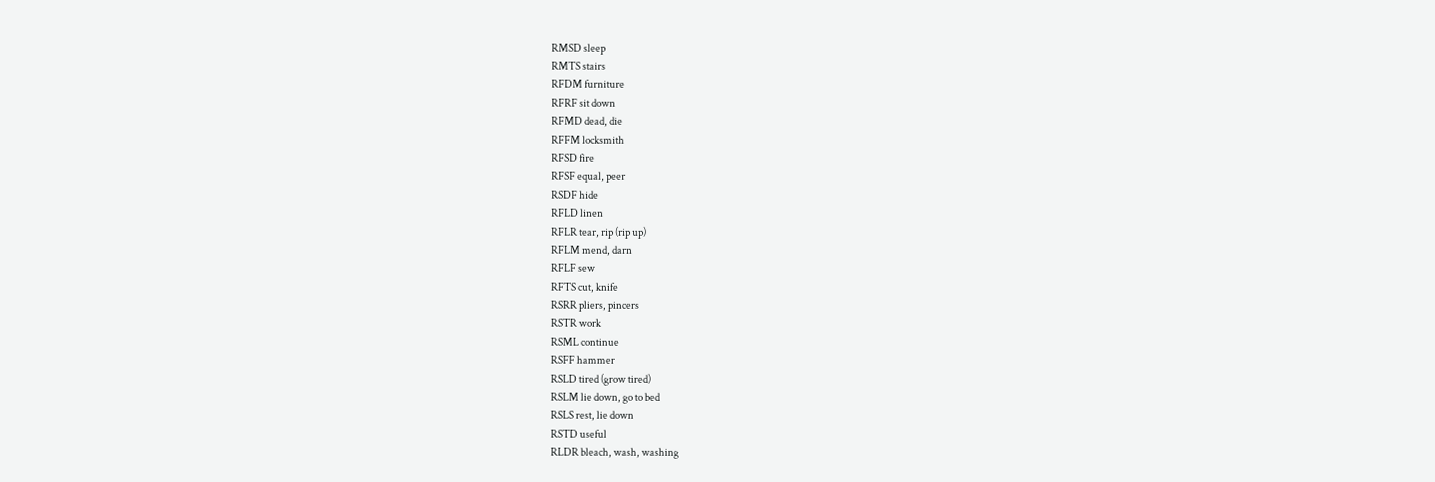RMSD sleep
RMTS stairs
RFDM furniture
RFRF sit down
RFMD dead, die
RFFM locksmith
RFSD fire
RFSF equal, peer
RSDF hide
RFLD linen
RFLR tear, rip (rip up)
RFLM mend, darn
RFLF sew
RFTS cut, knife
RSRR pliers, pincers
RSTR work
RSML continue
RSFF hammer
RSLD tired (grow tired)
RSLM lie down, go to bed
RSLS rest, lie down
RSTD useful
RLDR bleach, wash, washing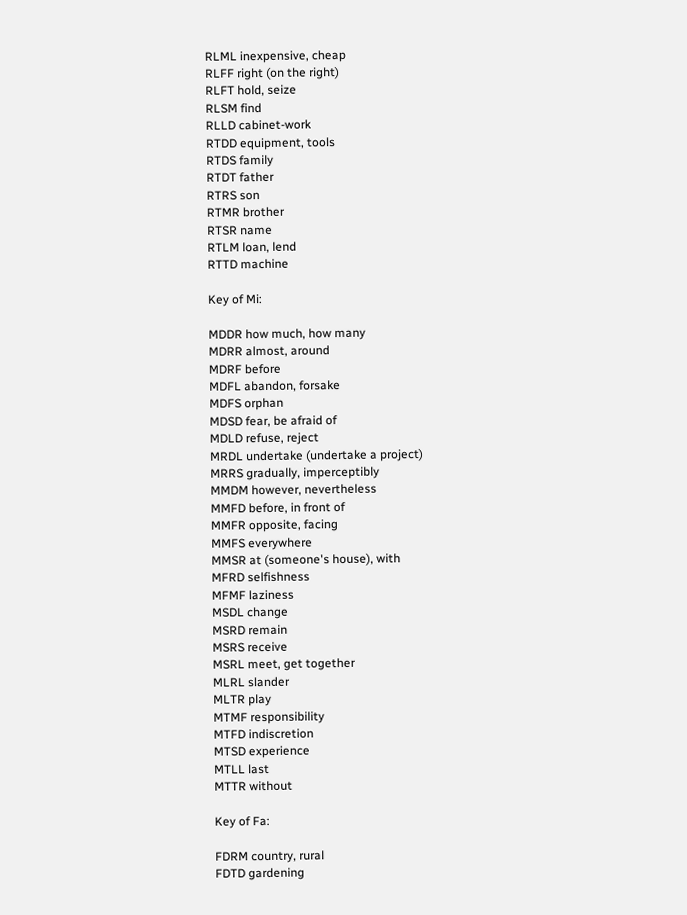RLML inexpensive, cheap
RLFF right (on the right)
RLFT hold, seize
RLSM find
RLLD cabinet-work
RTDD equipment, tools
RTDS family
RTDT father
RTRS son
RTMR brother
RTSR name
RTLM loan, lend
RTTD machine

Key of Mi:

MDDR how much, how many
MDRR almost, around
MDRF before
MDFL abandon, forsake
MDFS orphan
MDSD fear, be afraid of
MDLD refuse, reject
MRDL undertake (undertake a project)
MRRS gradually, imperceptibly
MMDM however, nevertheless
MMFD before, in front of
MMFR opposite, facing
MMFS everywhere
MMSR at (someone's house), with
MFRD selfishness
MFMF laziness
MSDL change
MSRD remain
MSRS receive
MSRL meet, get together
MLRL slander
MLTR play
MTMF responsibility
MTFD indiscretion
MTSD experience
MTLL last
MTTR without

Key of Fa:

FDRM country, rural
FDTD gardening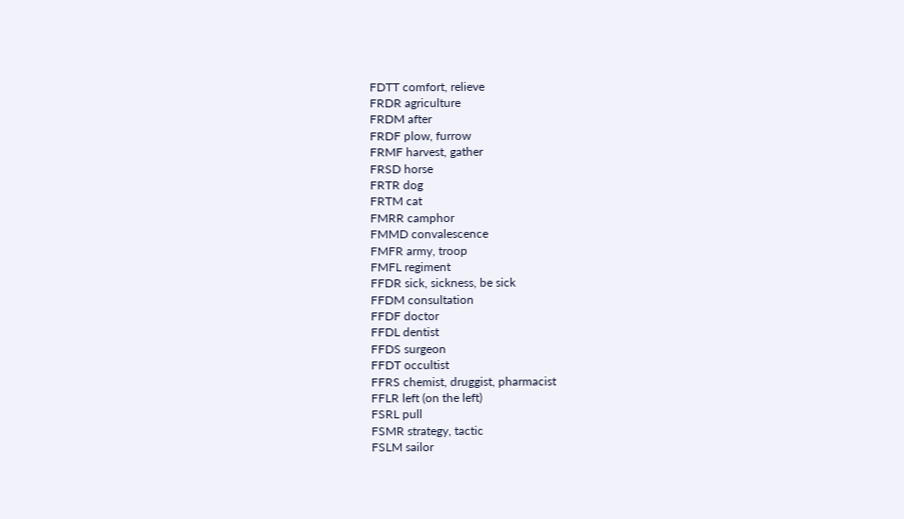FDTT comfort, relieve
FRDR agriculture
FRDM after
FRDF plow, furrow
FRMF harvest, gather
FRSD horse
FRTR dog
FRTM cat
FMRR camphor
FMMD convalescence
FMFR army, troop
FMFL regiment
FFDR sick, sickness, be sick
FFDM consultation
FFDF doctor
FFDL dentist
FFDS surgeon
FFDT occultist
FFRS chemist, druggist, pharmacist
FFLR left (on the left)
FSRL pull
FSMR strategy, tactic
FSLM sailor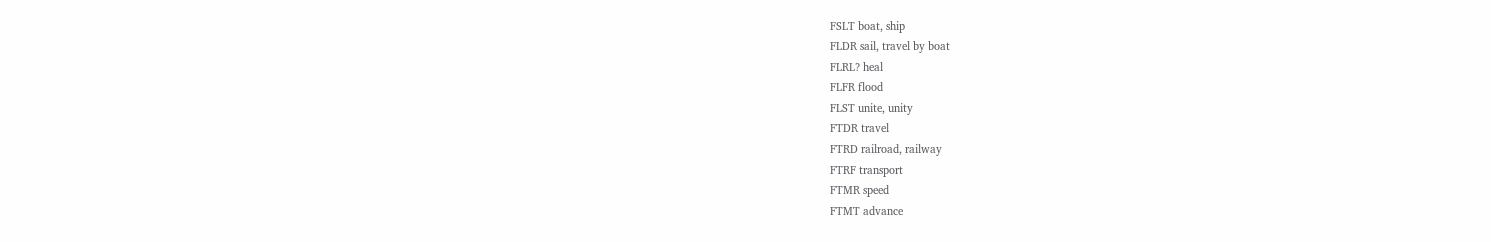FSLT boat, ship
FLDR sail, travel by boat
FLRL? heal
FLFR flood
FLST unite, unity
FTDR travel
FTRD railroad, railway
FTRF transport
FTMR speed
FTMT advance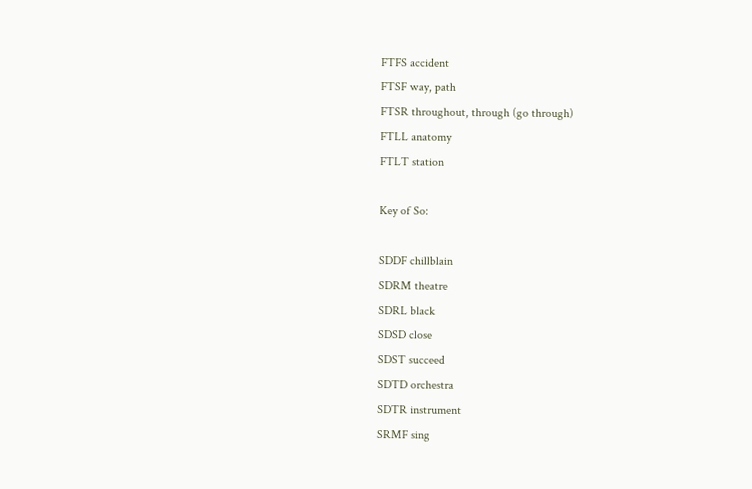FTFS accident
FTSF way, path
FTSR throughout, through (go through)
FTLL anatomy
FTLT station

Key of So:

SDDF chillblain
SDRM theatre
SDRL black
SDSD close
SDST succeed
SDTD orchestra
SDTR instrument
SRMF sing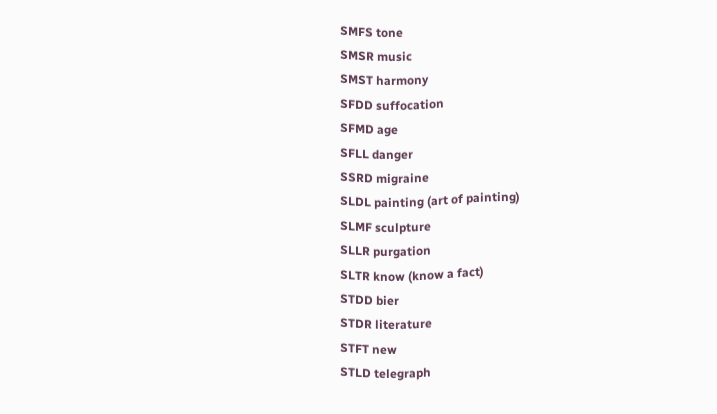SMFS tone
SMSR music
SMST harmony
SFDD suffocation
SFMD age
SFLL danger
SSRD migraine
SLDL painting (art of painting)
SLMF sculpture
SLLR purgation
SLTR know (know a fact)
STDD bier
STDR literature
STFT new
STLD telegraph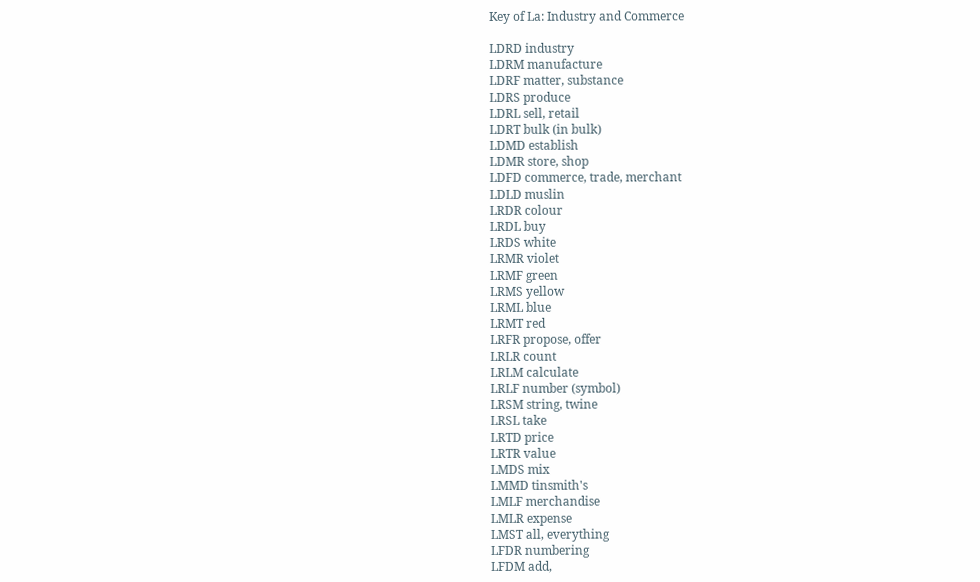Key of La: Industry and Commerce

LDRD industry
LDRM manufacture
LDRF matter, substance
LDRS produce
LDRL sell, retail
LDRT bulk (in bulk)
LDMD establish
LDMR store, shop
LDFD commerce, trade, merchant
LDLD muslin
LRDR colour
LRDL buy
LRDS white
LRMR violet
LRMF green
LRMS yellow
LRML blue
LRMT red
LRFR propose, offer
LRLR count
LRLM calculate
LRLF number (symbol)
LRSM string, twine
LRSL take
LRTD price
LRTR value
LMDS mix
LMMD tinsmith's
LMLF merchandise
LMLR expense
LMST all, everything
LFDR numbering
LFDM add,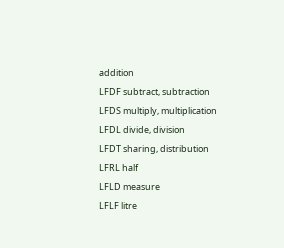addition
LFDF subtract, subtraction
LFDS multiply, multiplication
LFDL divide, division
LFDT sharing, distribution
LFRL half
LFLD measure
LFLF litre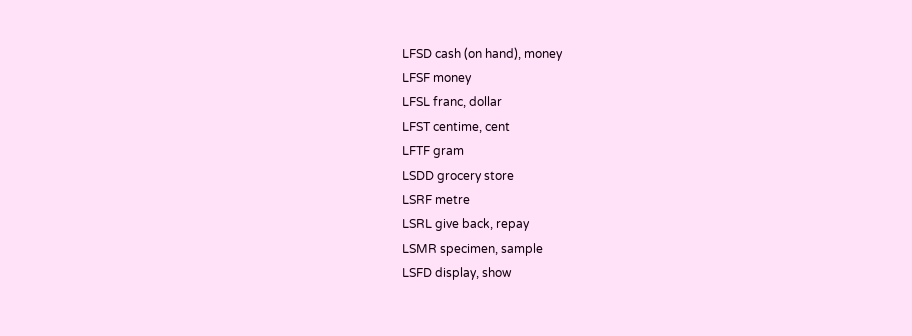LFSD cash (on hand), money
LFSF money
LFSL franc, dollar
LFST centime, cent
LFTF gram
LSDD grocery store
LSRF metre
LSRL give back, repay
LSMR specimen, sample
LSFD display, show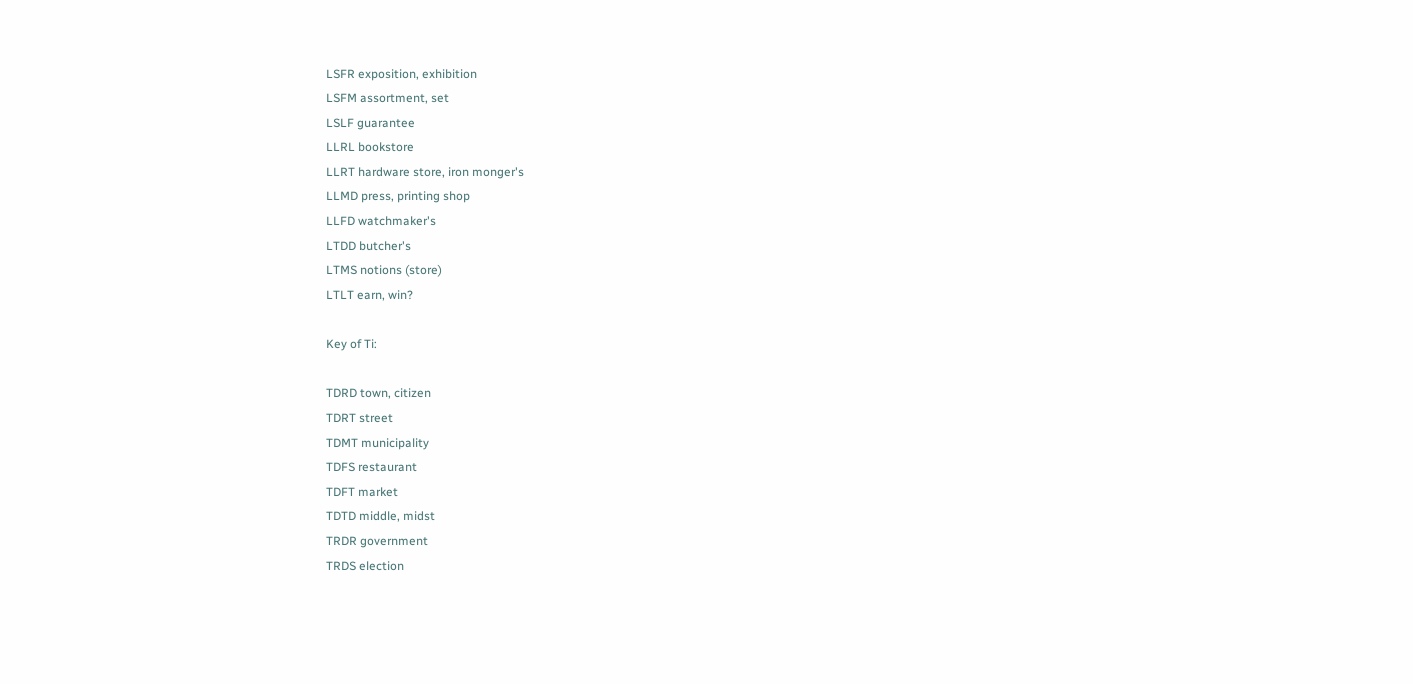LSFR exposition, exhibition
LSFM assortment, set
LSLF guarantee
LLRL bookstore
LLRT hardware store, iron monger's
LLMD press, printing shop
LLFD watchmaker's
LTDD butcher's
LTMS notions (store)
LTLT earn, win?

Key of Ti:

TDRD town, citizen
TDRT street
TDMT municipality
TDFS restaurant
TDFT market
TDTD middle, midst
TRDR government
TRDS election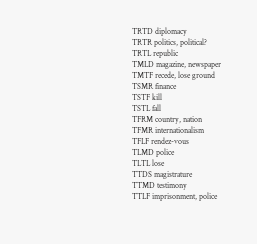TRTD diplomacy
TRTR politics, political?
TRTL republic
TMLD magazine, newspaper
TMTF recede, lose ground
TSMR finance
TSTF kill
TSTL fall
TFRM country, nation
TFMR internationalism
TFLF rendez-vous
TLMD police
TLTL lose
TTDS magistrature
TTMD testimony
TTLF imprisonment, police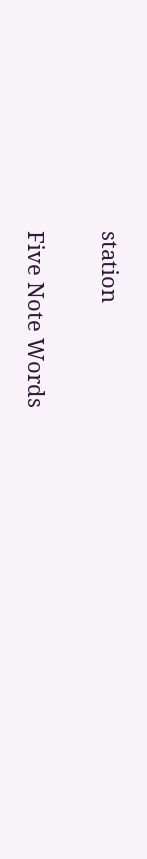station

Five Note Words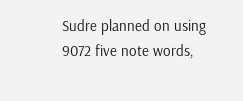Sudre planned on using 9072 five note words,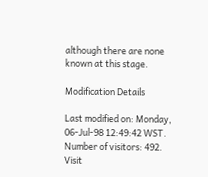although there are none known at this stage.

Modification Details

Last modified on: Monday, 06-Jul-98 12:49:42 WST.
Number of visitors: 492.
Visit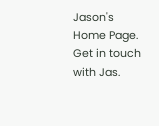Jason's Home Page.
Get in touch with Jas.